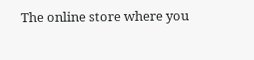The online store where you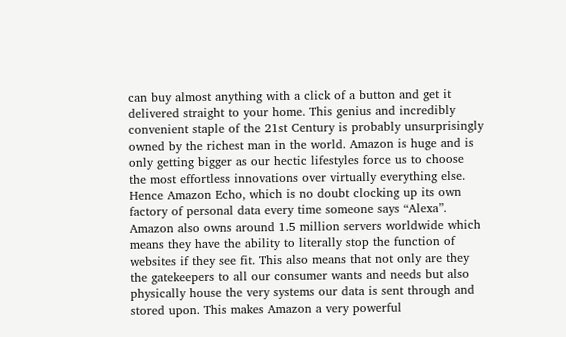can buy almost anything with a click of a button and get it delivered straight to your home. This genius and incredibly convenient staple of the 21st Century is probably unsurprisingly owned by the richest man in the world. Amazon is huge and is only getting bigger as our hectic lifestyles force us to choose the most effortless innovations over virtually everything else. Hence Amazon Echo, which is no doubt clocking up its own factory of personal data every time someone says “Alexa”. Amazon also owns around 1.5 million servers worldwide which means they have the ability to literally stop the function of websites if they see fit. This also means that not only are they the gatekeepers to all our consumer wants and needs but also physically house the very systems our data is sent through and stored upon. This makes Amazon a very powerful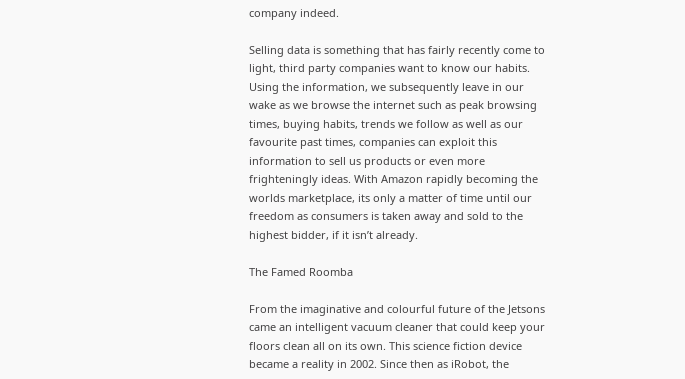company indeed.

Selling data is something that has fairly recently come to light, third party companies want to know our habits. Using the information, we subsequently leave in our wake as we browse the internet such as peak browsing times, buying habits, trends we follow as well as our favourite past times, companies can exploit this information to sell us products or even more frighteningly ideas. With Amazon rapidly becoming the worlds marketplace, its only a matter of time until our freedom as consumers is taken away and sold to the highest bidder, if it isn’t already.

The Famed Roomba

From the imaginative and colourful future of the Jetsons came an intelligent vacuum cleaner that could keep your floors clean all on its own. This science fiction device became a reality in 2002. Since then as iRobot, the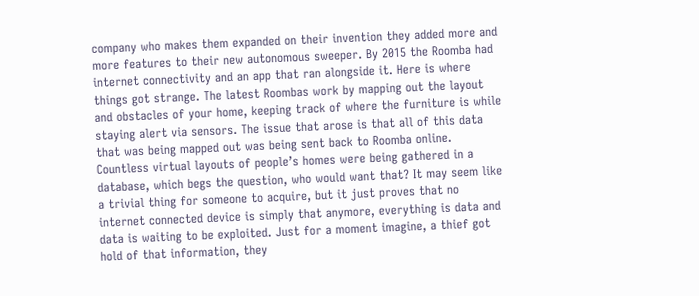company who makes them expanded on their invention they added more and more features to their new autonomous sweeper. By 2015 the Roomba had internet connectivity and an app that ran alongside it. Here is where things got strange. The latest Roombas work by mapping out the layout and obstacles of your home, keeping track of where the furniture is while staying alert via sensors. The issue that arose is that all of this data that was being mapped out was being sent back to Roomba online. Countless virtual layouts of people’s homes were being gathered in a database, which begs the question, who would want that? It may seem like a trivial thing for someone to acquire, but it just proves that no internet connected device is simply that anymore, everything is data and data is waiting to be exploited. Just for a moment imagine, a thief got hold of that information, they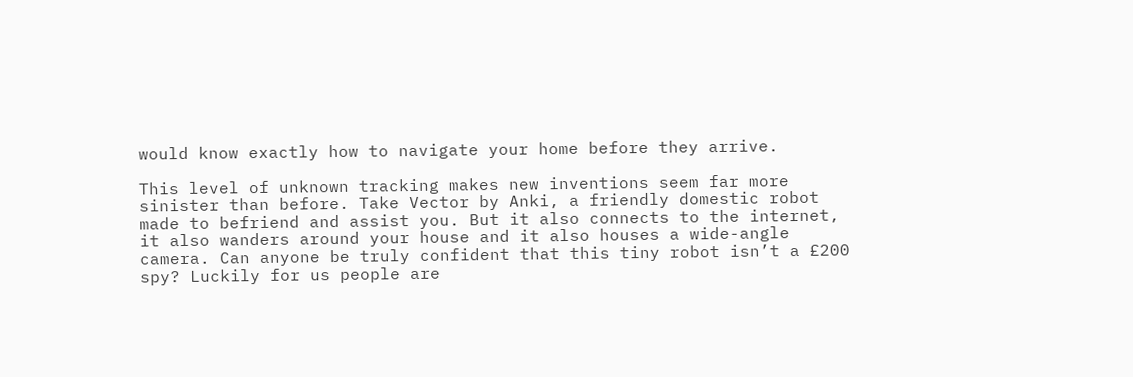would know exactly how to navigate your home before they arrive.

This level of unknown tracking makes new inventions seem far more sinister than before. Take Vector by Anki, a friendly domestic robot made to befriend and assist you. But it also connects to the internet, it also wanders around your house and it also houses a wide-angle camera. Can anyone be truly confident that this tiny robot isn’t a £200 spy? Luckily for us people are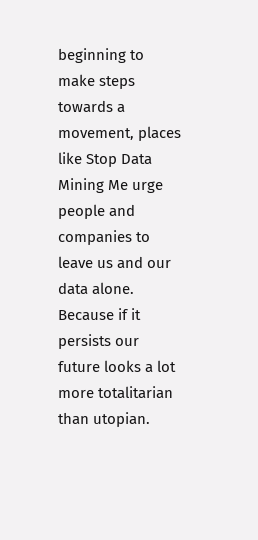beginning to make steps towards a movement, places like Stop Data Mining Me urge people and companies to leave us and our data alone. Because if it persists our future looks a lot more totalitarian than utopian.